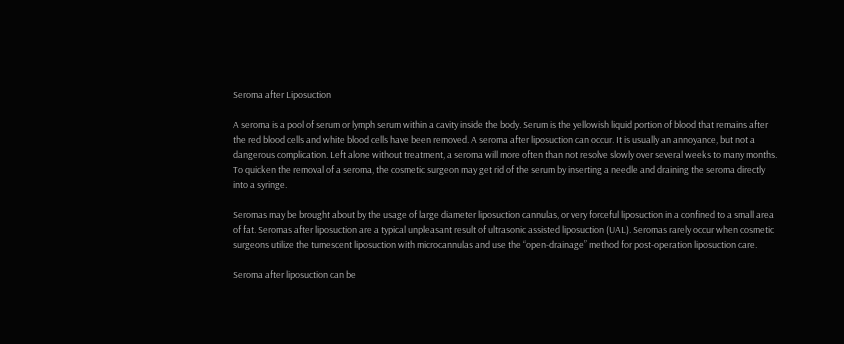Seroma after Liposuction

A seroma is a pool of serum or lymph serum within a cavity inside the body. Serum is the yellowish liquid portion of blood that remains after the red blood cells and white blood cells have been removed. A seroma after liposuction can occur. It is usually an annoyance, but not a dangerous complication. Left alone without treatment, a seroma will more often than not resolve slowly over several weeks to many months. To quicken the removal of a seroma, the cosmetic surgeon may get rid of the serum by inserting a needle and draining the seroma directly into a syringe.

Seromas may be brought about by the usage of large diameter liposuction cannulas, or very forceful liposuction in a confined to a small area of fat. Seromas after liposuction are a typical unpleasant result of ultrasonic assisted liposuction (UAL). Seromas rarely occur when cosmetic surgeons utilize the tumescent liposuction with microcannulas and use the “open-drainage” method for post-operation liposuction care.

Seroma after liposuction can be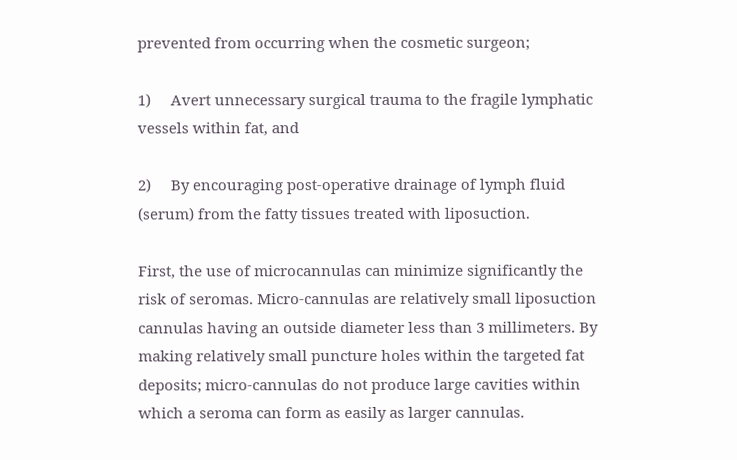prevented from occurring when the cosmetic surgeon;

1)     Avert unnecessary surgical trauma to the fragile lymphatic vessels within fat, and

2)     By encouraging post-operative drainage of lymph fluid (serum) from the fatty tissues treated with liposuction.

First, the use of microcannulas can minimize significantly the risk of seromas. Micro-cannulas are relatively small liposuction cannulas having an outside diameter less than 3 millimeters. By making relatively small puncture holes within the targeted fat deposits; micro-cannulas do not produce large cavities within which a seroma can form as easily as larger cannulas.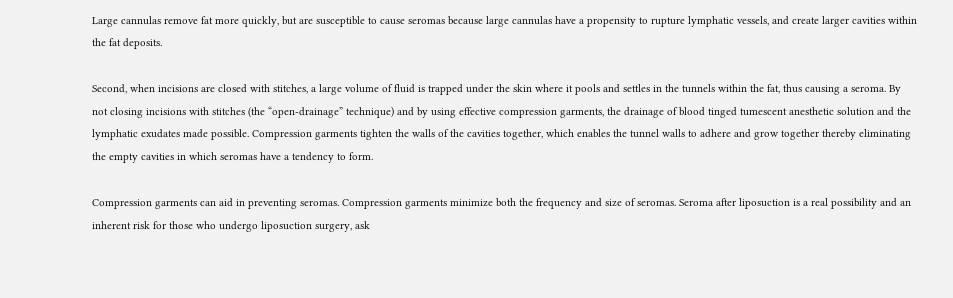Large cannulas remove fat more quickly, but are susceptible to cause seromas because large cannulas have a propensity to rupture lymphatic vessels, and create larger cavities within the fat deposits.

Second, when incisions are closed with stitches, a large volume of fluid is trapped under the skin where it pools and settles in the tunnels within the fat, thus causing a seroma. By not closing incisions with stitches (the “open-drainage” technique) and by using effective compression garments, the drainage of blood tinged tumescent anesthetic solution and the lymphatic exudates made possible. Compression garments tighten the walls of the cavities together, which enables the tunnel walls to adhere and grow together thereby eliminating the empty cavities in which seromas have a tendency to form.

Compression garments can aid in preventing seromas. Compression garments minimize both the frequency and size of seromas. Seroma after liposuction is a real possibility and an inherent risk for those who undergo liposuction surgery, ask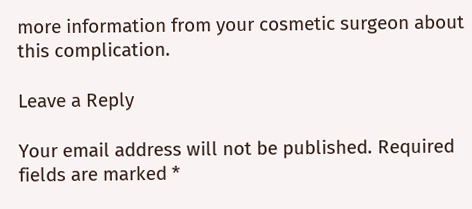more information from your cosmetic surgeon about this complication.

Leave a Reply

Your email address will not be published. Required fields are marked *